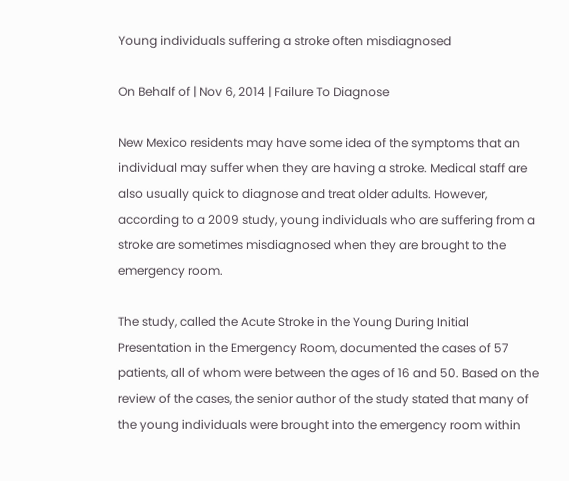Young individuals suffering a stroke often misdiagnosed

On Behalf of | Nov 6, 2014 | Failure To Diagnose

New Mexico residents may have some idea of the symptoms that an individual may suffer when they are having a stroke. Medical staff are also usually quick to diagnose and treat older adults. However, according to a 2009 study, young individuals who are suffering from a stroke are sometimes misdiagnosed when they are brought to the emergency room.

The study, called the Acute Stroke in the Young During Initial Presentation in the Emergency Room, documented the cases of 57 patients, all of whom were between the ages of 16 and 50. Based on the review of the cases, the senior author of the study stated that many of the young individuals were brought into the emergency room within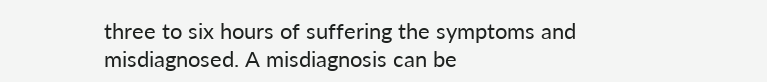three to six hours of suffering the symptoms and misdiagnosed. A misdiagnosis can be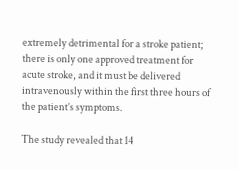extremely detrimental for a stroke patient; there is only one approved treatment for acute stroke, and it must be delivered intravenously within the first three hours of the patient’s symptoms.

The study revealed that 14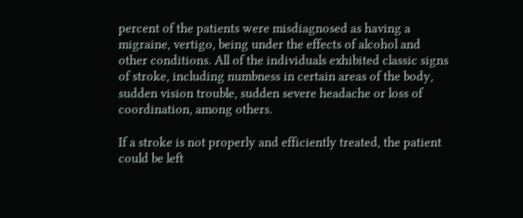percent of the patients were misdiagnosed as having a migraine, vertigo, being under the effects of alcohol and other conditions. All of the individuals exhibited classic signs of stroke, including numbness in certain areas of the body, sudden vision trouble, sudden severe headache or loss of coordination, among others.

If a stroke is not properly and efficiently treated, the patient could be left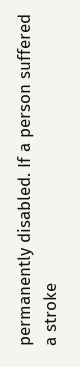permanently disabled. If a person suffered a stroke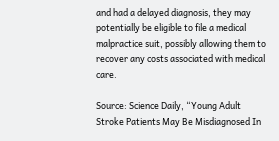and had a delayed diagnosis, they may potentially be eligible to file a medical malpractice suit, possibly allowing them to recover any costs associated with medical care.

Source: Science Daily, “Young Adult Stroke Patients May Be Misdiagnosed In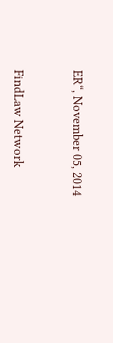ER“, November 05, 2014


FindLaw Network